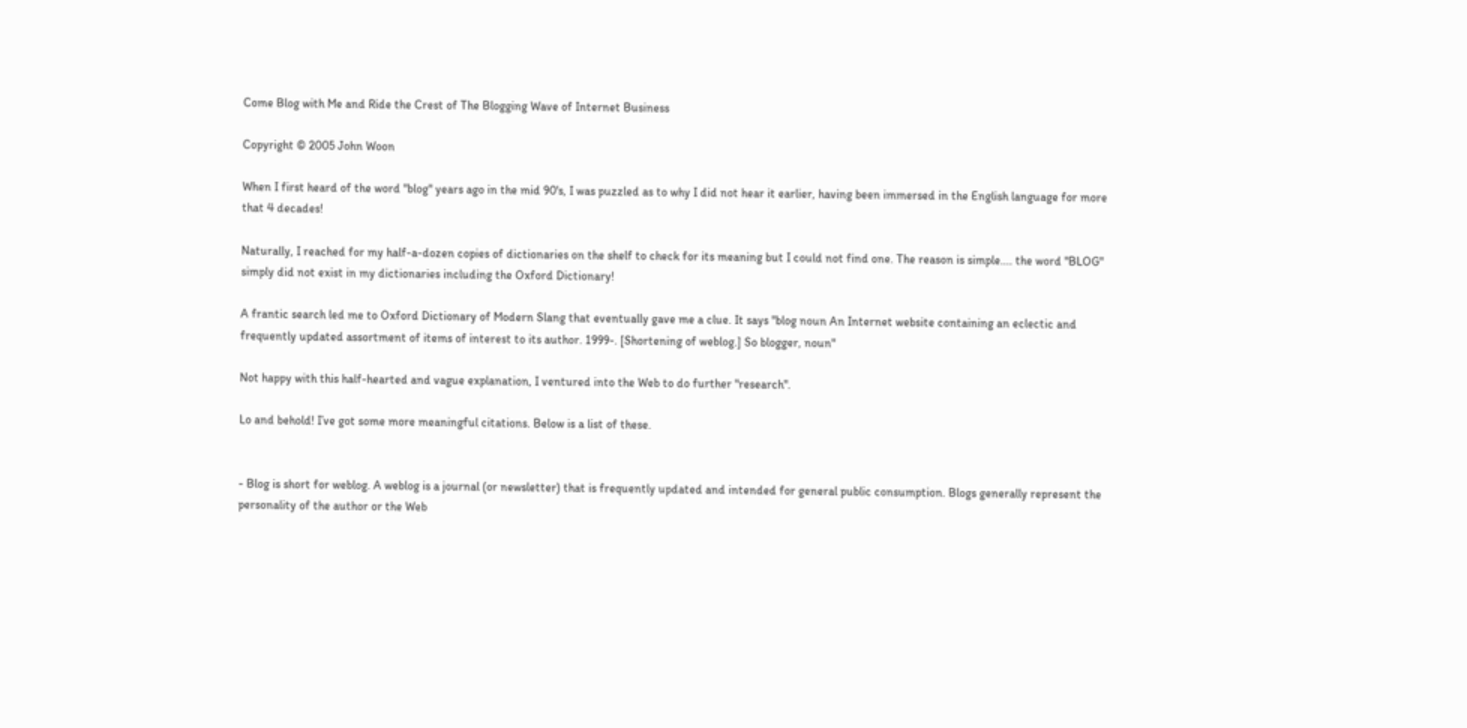Come Blog with Me and Ride the Crest of The Blogging Wave of Internet Business

Copyright © 2005 John Woon

When I first heard of the word "blog" years ago in the mid 90's, I was puzzled as to why I did not hear it earlier, having been immersed in the English language for more that 4 decades!

Naturally, I reached for my half-a-dozen copies of dictionaries on the shelf to check for its meaning but I could not find one. The reason is simple.... the word "BLOG" simply did not exist in my dictionaries including the Oxford Dictionary!

A frantic search led me to Oxford Dictionary of Modern Slang that eventually gave me a clue. It says "blog noun An Internet website containing an eclectic and frequently updated assortment of items of interest to its author. 1999-. [Shortening of weblog.] So blogger, noun"

Not happy with this half-hearted and vague explanation, I ventured into the Web to do further "research".

Lo and behold! I’ve got some more meaningful citations. Below is a list of these.


- Blog is short for weblog. A weblog is a journal (or newsletter) that is frequently updated and intended for general public consumption. Blogs generally represent the personality of the author or the Web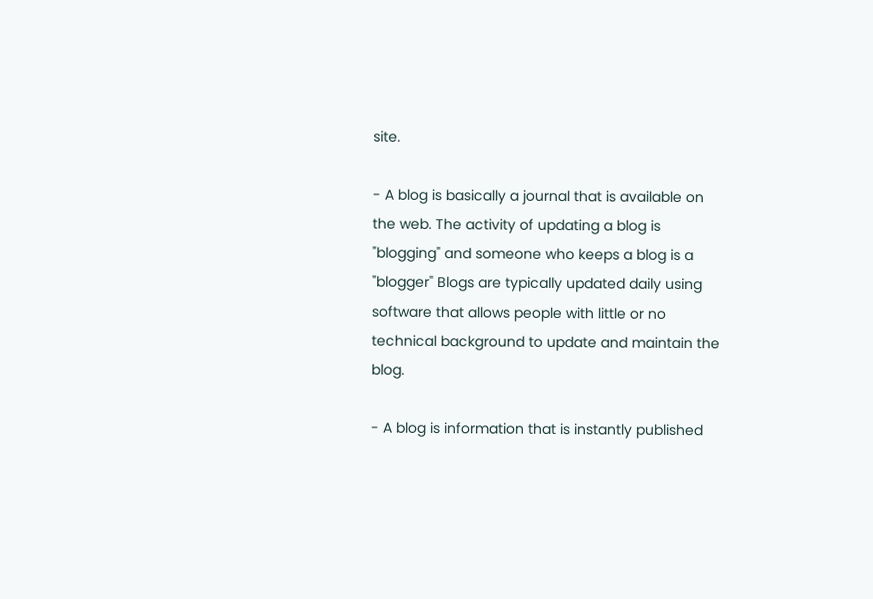site.

- A blog is basically a journal that is available on the web. The activity of updating a blog is "blogging" and someone who keeps a blog is a "blogger" Blogs are typically updated daily using software that allows people with little or no technical background to update and maintain the blog.

- A blog is information that is instantly published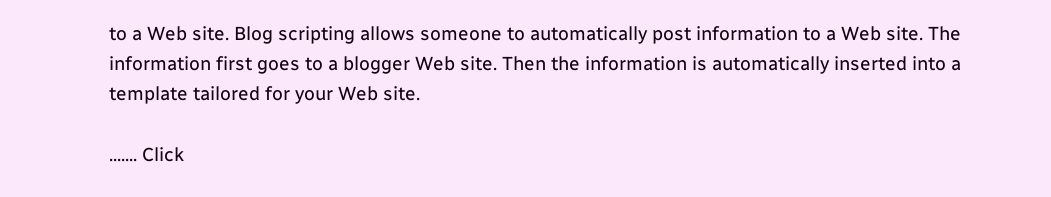to a Web site. Blog scripting allows someone to automatically post information to a Web site. The information first goes to a blogger Web site. Then the information is automatically inserted into a template tailored for your Web site.

....... Click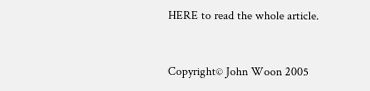HERE to read the whole article.



Copyright© John Woon 2005